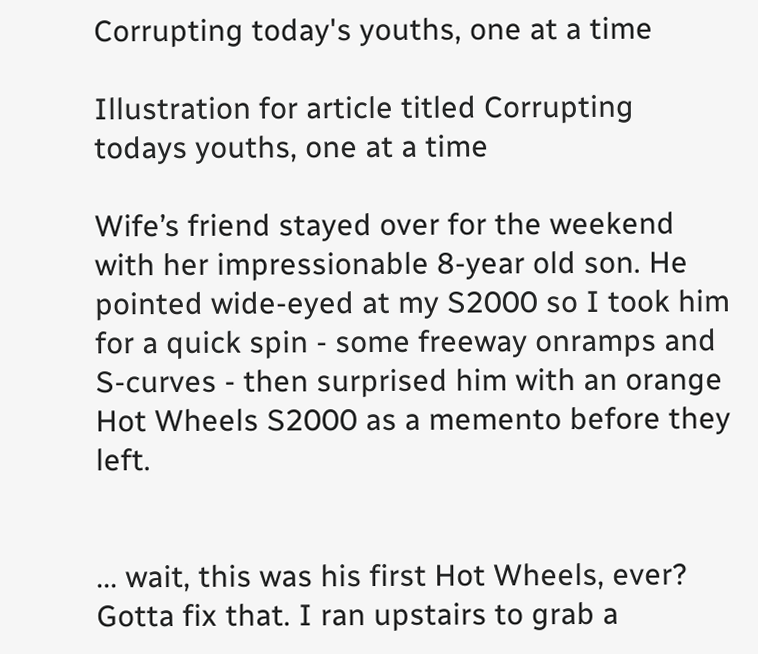Corrupting today's youths, one at a time

Illustration for article titled Corrupting todays youths, one at a time

Wife’s friend stayed over for the weekend with her impressionable 8-year old son. He pointed wide-eyed at my S2000 so I took him for a quick spin - some freeway onramps and S-curves - then surprised him with an orange Hot Wheels S2000 as a memento before they left.


... wait, this was his first Hot Wheels, ever? Gotta fix that. I ran upstairs to grab a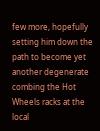few more, hopefully setting him down the path to become yet another degenerate combing the Hot Wheels racks at the local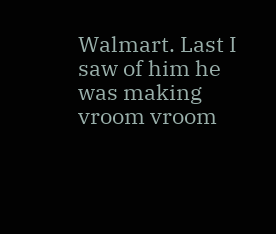Walmart. Last I saw of him he was making vroom vroom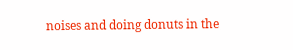noises and doing donuts in the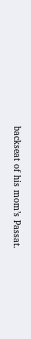backseat of his mom’s Passat.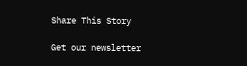Share This Story

Get our newsletter